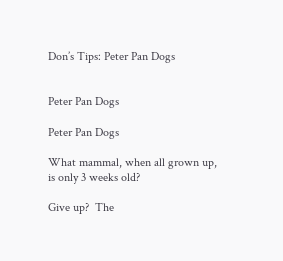Don’s Tips: Peter Pan Dogs


Peter Pan Dogs

Peter Pan Dogs

What mammal, when all grown up, is only 3 weeks old?

Give up?  The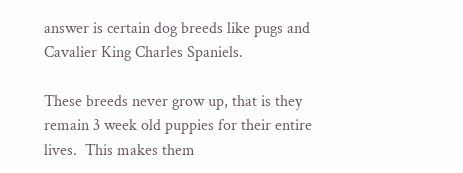answer is certain dog breeds like pugs and Cavalier King Charles Spaniels.

These breeds never grow up, that is they remain 3 week old puppies for their entire lives.  This makes them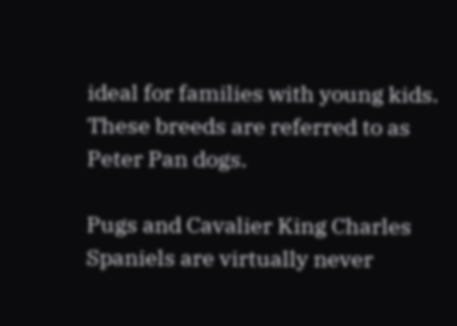ideal for families with young kids.  These breeds are referred to as Peter Pan dogs.

Pugs and Cavalier King Charles Spaniels are virtually never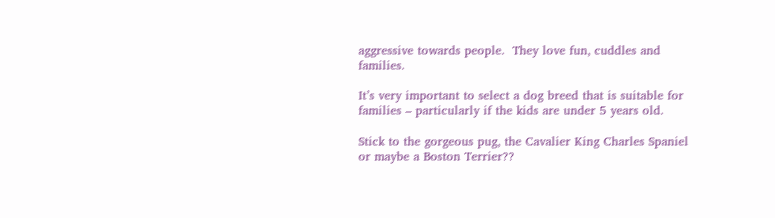aggressive towards people.  They love fun, cuddles and families.

It’s very important to select a dog breed that is suitable for families – particularly if the kids are under 5 years old.

Stick to the gorgeous pug, the Cavalier King Charles Spaniel or maybe a Boston Terrier??